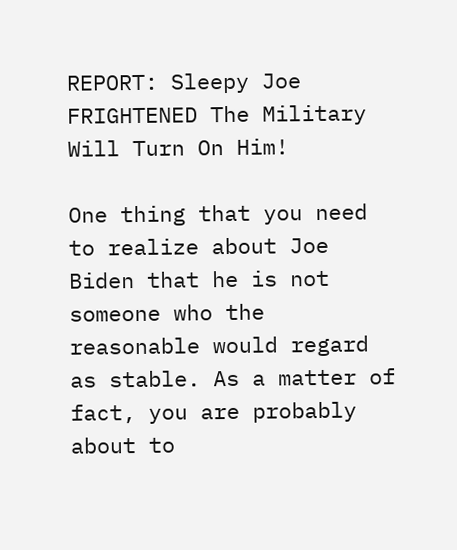REPORT: Sleepy Joe FRIGHTENED The Military Will Turn On Him!

One thing that you need to realize about Joe Biden that he is not someone who the reasonable would regard as stable. As a matter of fact, you are probably about to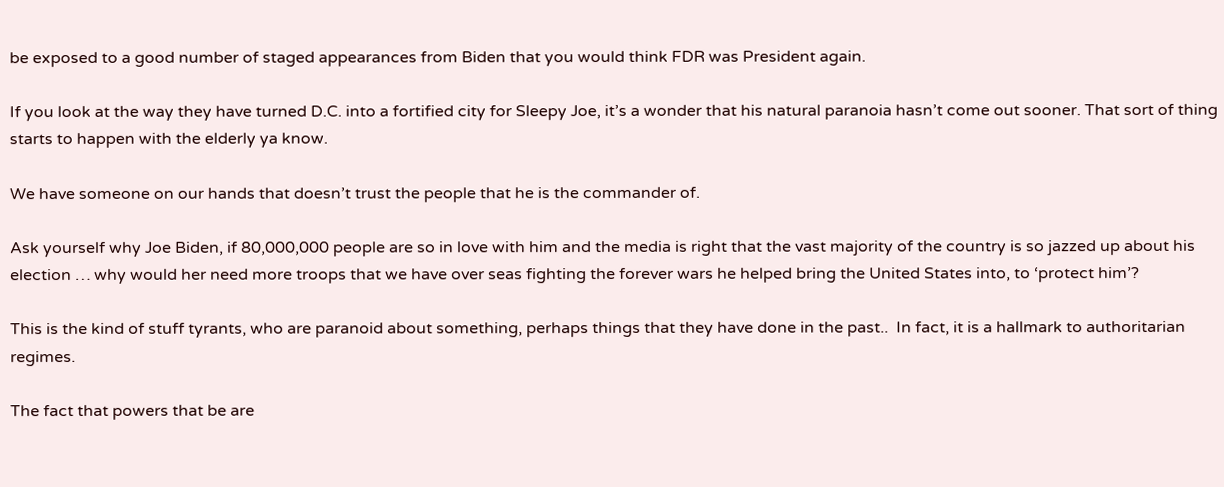be exposed to a good number of staged appearances from Biden that you would think FDR was President again.

If you look at the way they have turned D.C. into a fortified city for Sleepy Joe, it’s a wonder that his natural paranoia hasn’t come out sooner. That sort of thing starts to happen with the elderly ya know.

We have someone on our hands that doesn’t trust the people that he is the commander of.

Ask yourself why Joe Biden, if 80,000,000 people are so in love with him and the media is right that the vast majority of the country is so jazzed up about his election … why would her need more troops that we have over seas fighting the forever wars he helped bring the United States into, to ‘protect him’?

This is the kind of stuff tyrants, who are paranoid about something, perhaps things that they have done in the past..  In fact, it is a hallmark to authoritarian regimes.

The fact that powers that be are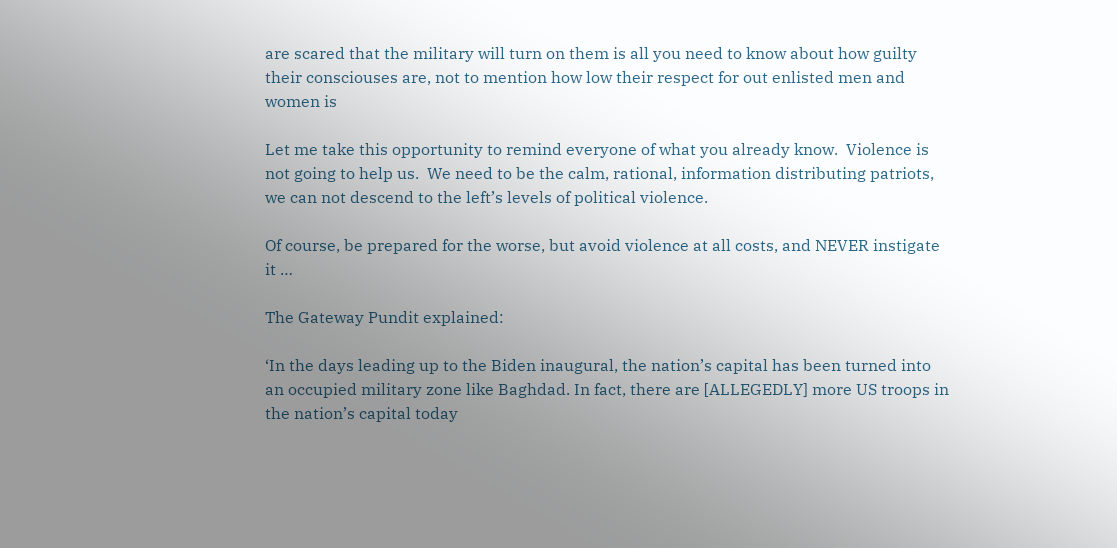are scared that the military will turn on them is all you need to know about how guilty their consciouses are, not to mention how low their respect for out enlisted men and women is

Let me take this opportunity to remind everyone of what you already know.  Violence is not going to help us.  We need to be the calm, rational, information distributing patriots, we can not descend to the left’s levels of political violence.

Of course, be prepared for the worse, but avoid violence at all costs, and NEVER instigate it …

The Gateway Pundit explained:

‘In the days leading up to the Biden inaugural, the nation’s capital has been turned into an occupied military zone like Baghdad. In fact, there are [ALLEGEDLY] more US troops in the nation’s capital today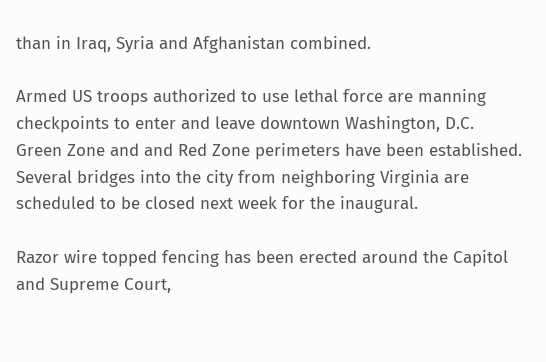than in Iraq, Syria and Afghanistan combined.

Armed US troops authorized to use lethal force are manning checkpoints to enter and leave downtown Washington, D.C. Green Zone and and Red Zone perimeters have been established. Several bridges into the city from neighboring Virginia are scheduled to be closed next week for the inaugural.

Razor wire topped fencing has been erected around the Capitol and Supreme Court,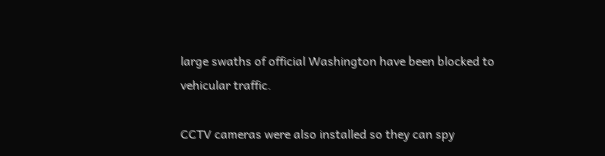large swaths of official Washington have been blocked to vehicular traffic.

CCTV cameras were also installed so they can spy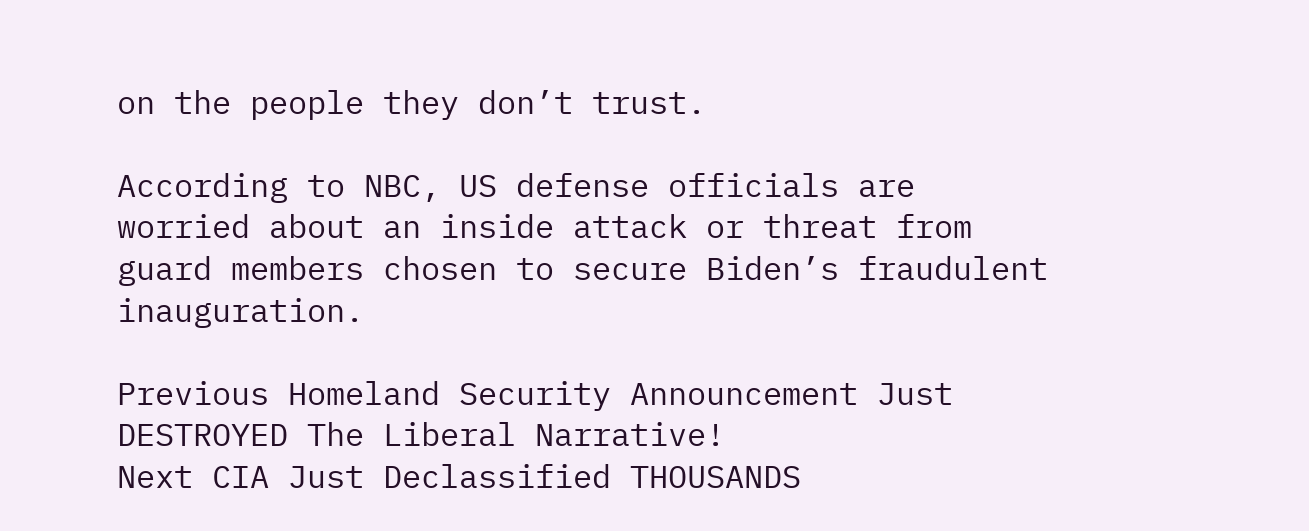on the people they don’t trust.

According to NBC, US defense officials are worried about an inside attack or threat from guard members chosen to secure Biden’s fraudulent inauguration.

Previous Homeland Security Announcement Just DESTROYED The Liberal Narrative!
Next CIA Just Declassified THOUSANDS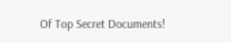Of Top Secret Documents!